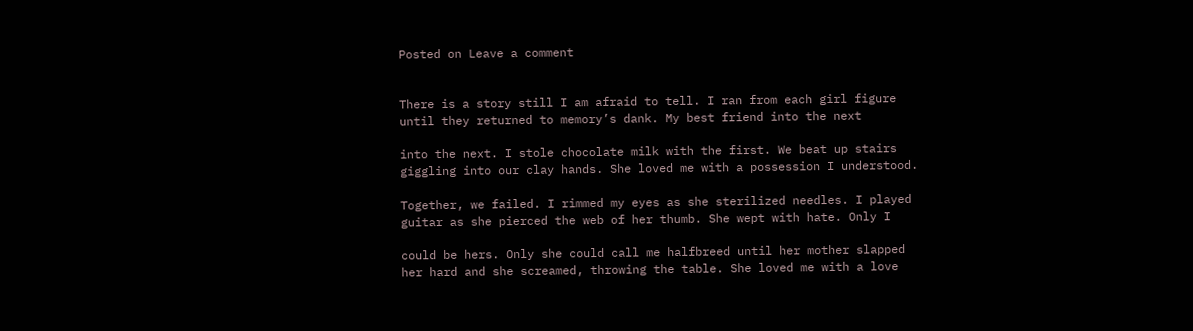Posted on Leave a comment


There is a story still I am afraid to tell. I ran from each girl figure
until they returned to memory’s dank. My best friend into the next

into the next. I stole chocolate milk with the first. We beat up stairs
giggling into our clay hands. She loved me with a possession I understood.

Together, we failed. I rimmed my eyes as she sterilized needles. I played
guitar as she pierced the web of her thumb. She wept with hate. Only I

could be hers. Only she could call me halfbreed until her mother slapped
her hard and she screamed, throwing the table. She loved me with a love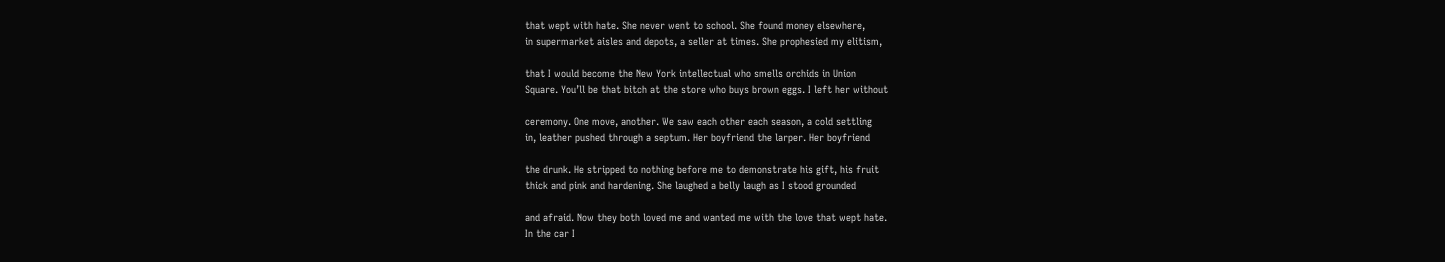that wept with hate. She never went to school. She found money elsewhere,
in supermarket aisles and depots, a seller at times. She prophesied my elitism,

that I would become the New York intellectual who smells orchids in Union
Square. You’ll be that bitch at the store who buys brown eggs. I left her without

ceremony. One move, another. We saw each other each season, a cold settling
in, leather pushed through a septum. Her boyfriend the larper. Her boyfriend

the drunk. He stripped to nothing before me to demonstrate his gift, his fruit
thick and pink and hardening. She laughed a belly laugh as I stood grounded

and afraid. Now they both loved me and wanted me with the love that wept hate.
In the car I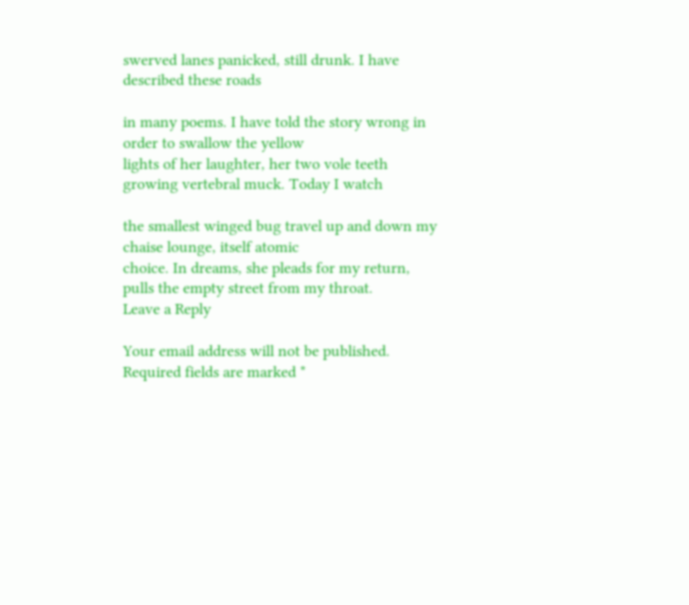swerved lanes panicked, still drunk. I have described these roads

in many poems. I have told the story wrong in order to swallow the yellow
lights of her laughter, her two vole teeth growing vertebral muck. Today I watch

the smallest winged bug travel up and down my chaise lounge, itself atomic
choice. In dreams, she pleads for my return, pulls the empty street from my throat.
Leave a Reply

Your email address will not be published. Required fields are marked *